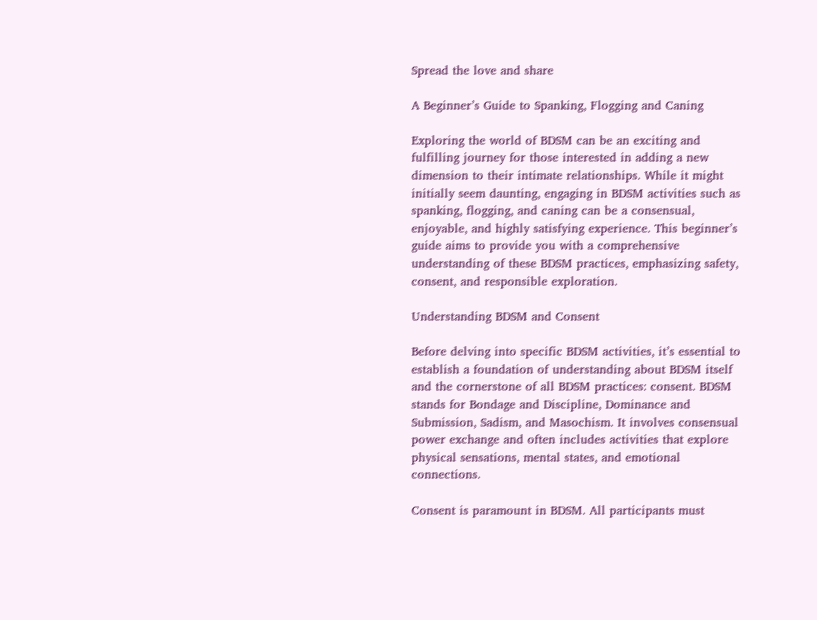Spread the love and share

A Beginner’s Guide to Spanking, Flogging and Caning

Exploring the world of BDSM can be an exciting and fulfilling journey for those interested in adding a new dimension to their intimate relationships. While it might initially seem daunting, engaging in BDSM activities such as spanking, flogging, and caning can be a consensual, enjoyable, and highly satisfying experience. This beginner’s guide aims to provide you with a comprehensive understanding of these BDSM practices, emphasizing safety, consent, and responsible exploration.

Understanding BDSM and Consent

Before delving into specific BDSM activities, it’s essential to establish a foundation of understanding about BDSM itself and the cornerstone of all BDSM practices: consent. BDSM stands for Bondage and Discipline, Dominance and Submission, Sadism, and Masochism. It involves consensual power exchange and often includes activities that explore physical sensations, mental states, and emotional connections.

Consent is paramount in BDSM. All participants must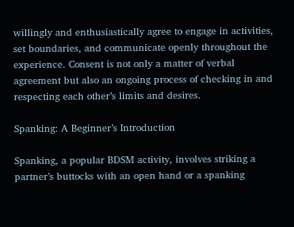willingly and enthusiastically agree to engage in activities, set boundaries, and communicate openly throughout the experience. Consent is not only a matter of verbal agreement but also an ongoing process of checking in and respecting each other’s limits and desires.

Spanking: A Beginner’s Introduction

Spanking, a popular BDSM activity, involves striking a partner’s buttocks with an open hand or a spanking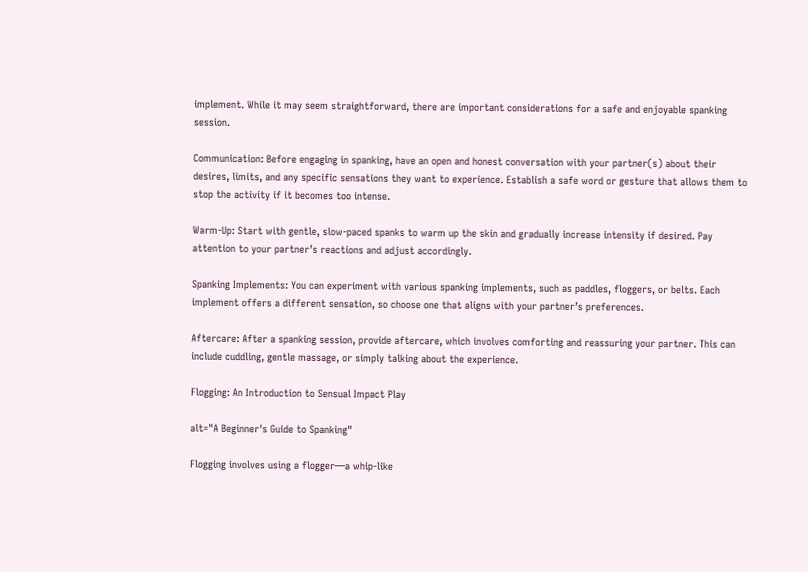implement. While it may seem straightforward, there are important considerations for a safe and enjoyable spanking session.

Communication: Before engaging in spanking, have an open and honest conversation with your partner(s) about their desires, limits, and any specific sensations they want to experience. Establish a safe word or gesture that allows them to stop the activity if it becomes too intense.

Warm-Up: Start with gentle, slow-paced spanks to warm up the skin and gradually increase intensity if desired. Pay attention to your partner’s reactions and adjust accordingly.

Spanking Implements: You can experiment with various spanking implements, such as paddles, floggers, or belts. Each implement offers a different sensation, so choose one that aligns with your partner’s preferences.

Aftercare: After a spanking session, provide aftercare, which involves comforting and reassuring your partner. This can include cuddling, gentle massage, or simply talking about the experience.

Flogging: An Introduction to Sensual Impact Play

alt="A Beginner's Guide to Spanking"

Flogging involves using a flogger—a whip-like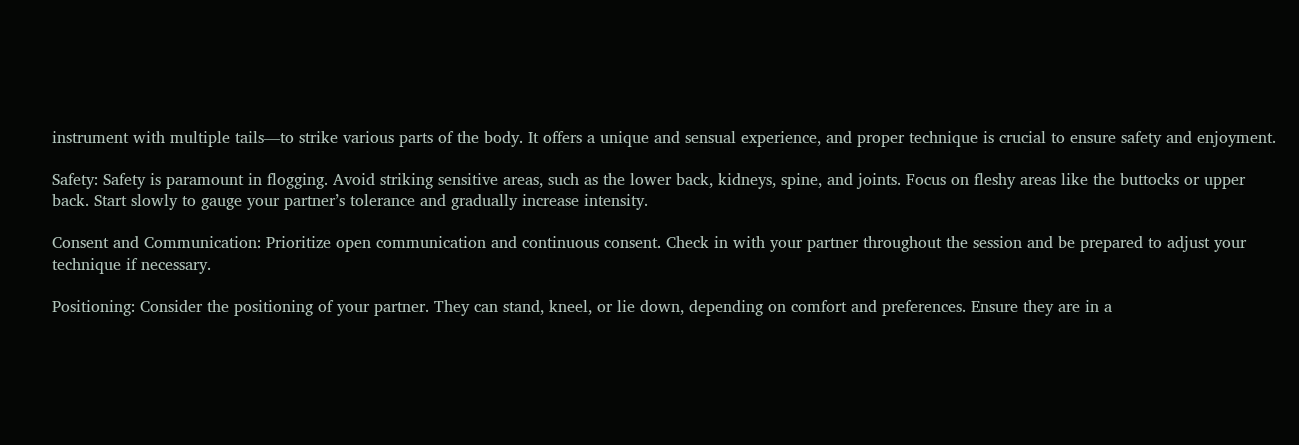instrument with multiple tails—to strike various parts of the body. It offers a unique and sensual experience, and proper technique is crucial to ensure safety and enjoyment.

Safety: Safety is paramount in flogging. Avoid striking sensitive areas, such as the lower back, kidneys, spine, and joints. Focus on fleshy areas like the buttocks or upper back. Start slowly to gauge your partner’s tolerance and gradually increase intensity.

Consent and Communication: Prioritize open communication and continuous consent. Check in with your partner throughout the session and be prepared to adjust your technique if necessary.

Positioning: Consider the positioning of your partner. They can stand, kneel, or lie down, depending on comfort and preferences. Ensure they are in a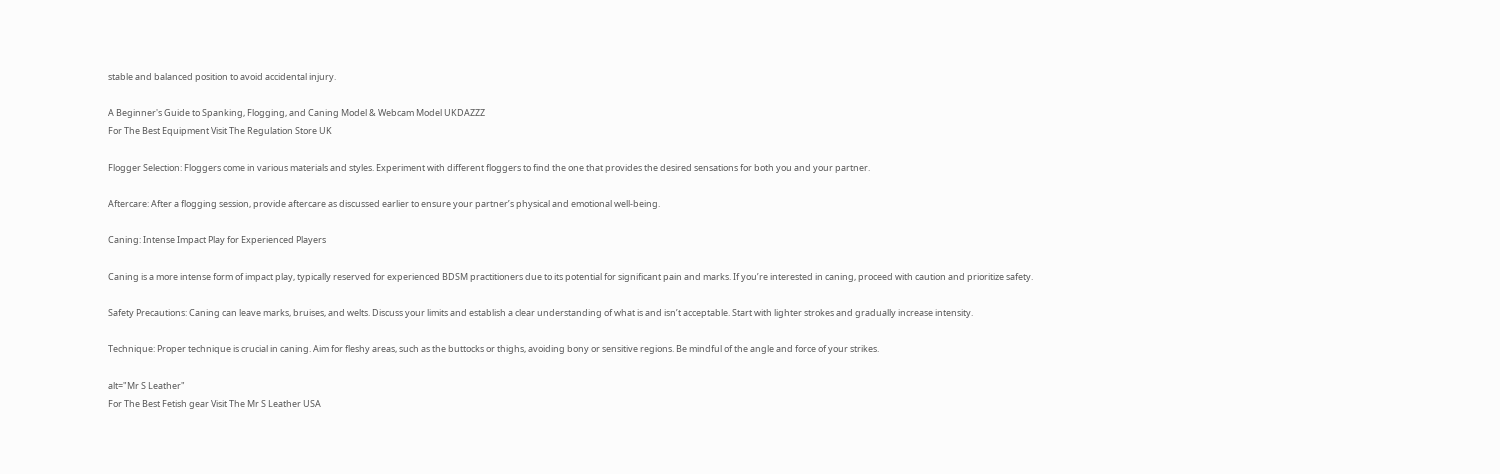stable and balanced position to avoid accidental injury.

A Beginner's Guide to Spanking, Flogging, and Caning Model & Webcam Model UKDAZZZ
For The Best Equipment Visit The Regulation Store UK

Flogger Selection: Floggers come in various materials and styles. Experiment with different floggers to find the one that provides the desired sensations for both you and your partner.

Aftercare: After a flogging session, provide aftercare as discussed earlier to ensure your partner’s physical and emotional well-being.

Caning: Intense Impact Play for Experienced Players

Caning is a more intense form of impact play, typically reserved for experienced BDSM practitioners due to its potential for significant pain and marks. If you’re interested in caning, proceed with caution and prioritize safety.

Safety Precautions: Caning can leave marks, bruises, and welts. Discuss your limits and establish a clear understanding of what is and isn’t acceptable. Start with lighter strokes and gradually increase intensity.

Technique: Proper technique is crucial in caning. Aim for fleshy areas, such as the buttocks or thighs, avoiding bony or sensitive regions. Be mindful of the angle and force of your strikes.

alt="Mr S Leather"
For The Best Fetish gear Visit The Mr S Leather USA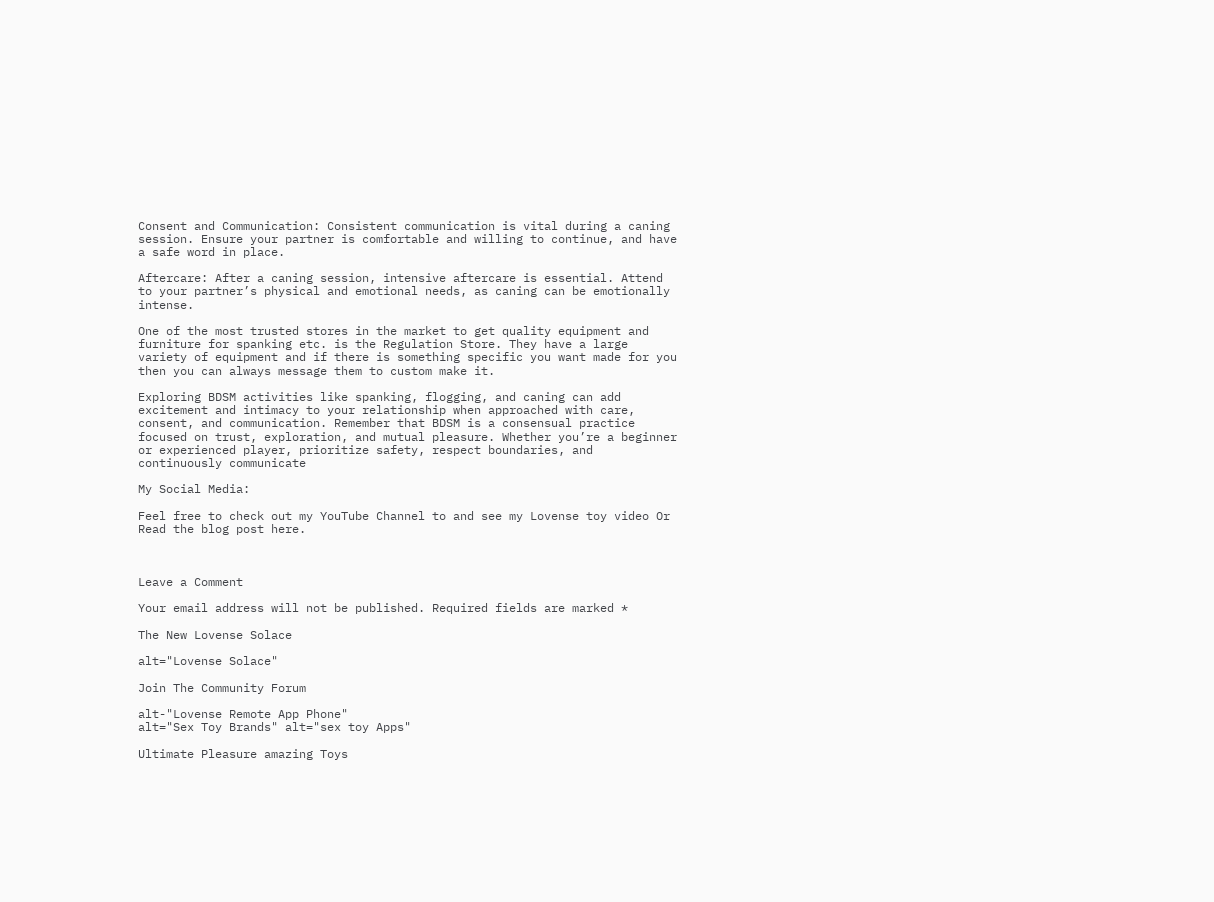Consent and Communication: Consistent communication is vital during a caning session. Ensure your partner is comfortable and willing to continue, and have a safe word in place.

Aftercare: After a caning session, intensive aftercare is essential. Attend to your partner’s physical and emotional needs, as caning can be emotionally intense.

One of the most trusted stores in the market to get quality equipment and furniture for spanking etc. is the Regulation Store. They have a large variety of equipment and if there is something specific you want made for you then you can always message them to custom make it.

Exploring BDSM activities like spanking, flogging, and caning can add excitement and intimacy to your relationship when approached with care, consent, and communication. Remember that BDSM is a consensual practice focused on trust, exploration, and mutual pleasure. Whether you’re a beginner or experienced player, prioritize safety, respect boundaries, and continuously communicate

My Social Media:

Feel free to check out my YouTube Channel to and see my Lovense toy video Or Read the blog post here.



Leave a Comment

Your email address will not be published. Required fields are marked *

The New Lovense Solace

alt="Lovense Solace"

Join The Community Forum

alt-"Lovense Remote App Phone"
alt="Sex Toy Brands" alt="sex toy Apps"

Ultimate Pleasure amazing Toys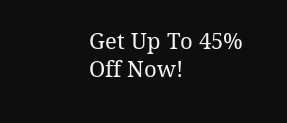Get Up To 45% Off Now!